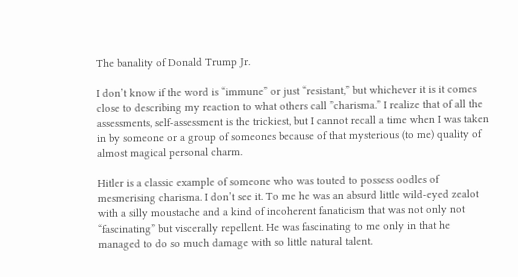The banality of Donald Trump Jr.

I don’t know if the word is “immune” or just “resistant,” but whichever it is it comes close to describing my reaction to what others call ”charisma.” I realize that of all the assessments, self-assessment is the trickiest, but I cannot recall a time when I was taken in by someone or a group of someones because of that mysterious (to me) quality of almost magical personal charm.

Hitler is a classic example of someone who was touted to possess oodles of mesmerising charisma. I don’t see it. To me he was an absurd little wild-eyed zealot with a silly moustache and a kind of incoherent fanaticism that was not only not “fascinating” but viscerally repellent. He was fascinating to me only in that he managed to do so much damage with so little natural talent.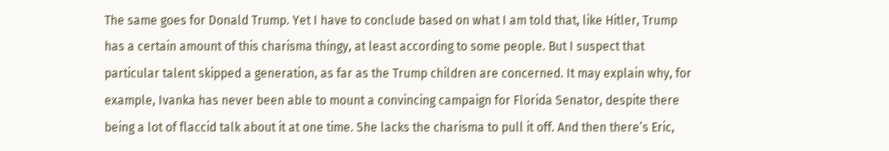The same goes for Donald Trump. Yet I have to conclude based on what I am told that, like Hitler, Trump has a certain amount of this charisma thingy, at least according to some people. But I suspect that particular talent skipped a generation, as far as the Trump children are concerned. It may explain why, for example, Ivanka has never been able to mount a convincing campaign for Florida Senator, despite there being a lot of flaccid talk about it at one time. She lacks the charisma to pull it off. And then there’s Eric,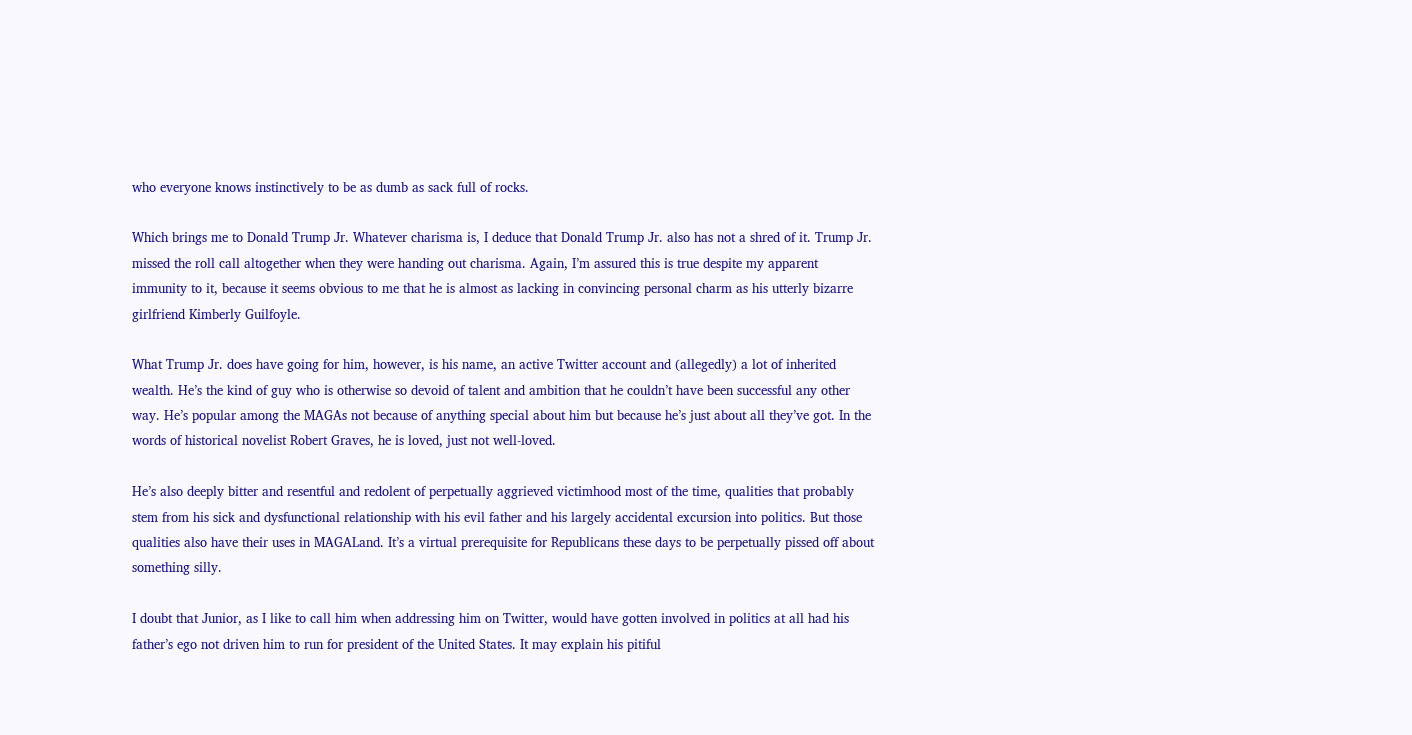who everyone knows instinctively to be as dumb as sack full of rocks.

Which brings me to Donald Trump Jr. Whatever charisma is, I deduce that Donald Trump Jr. also has not a shred of it. Trump Jr. missed the roll call altogether when they were handing out charisma. Again, I’m assured this is true despite my apparent immunity to it, because it seems obvious to me that he is almost as lacking in convincing personal charm as his utterly bizarre girlfriend Kimberly Guilfoyle.

What Trump Jr. does have going for him, however, is his name, an active Twitter account and (allegedly) a lot of inherited wealth. He’s the kind of guy who is otherwise so devoid of talent and ambition that he couldn’t have been successful any other way. He’s popular among the MAGAs not because of anything special about him but because he’s just about all they’ve got. In the words of historical novelist Robert Graves, he is loved, just not well-loved.

He’s also deeply bitter and resentful and redolent of perpetually aggrieved victimhood most of the time, qualities that probably stem from his sick and dysfunctional relationship with his evil father and his largely accidental excursion into politics. But those qualities also have their uses in MAGALand. It’s a virtual prerequisite for Republicans these days to be perpetually pissed off about something silly.

I doubt that Junior, as I like to call him when addressing him on Twitter, would have gotten involved in politics at all had his father’s ego not driven him to run for president of the United States. It may explain his pitiful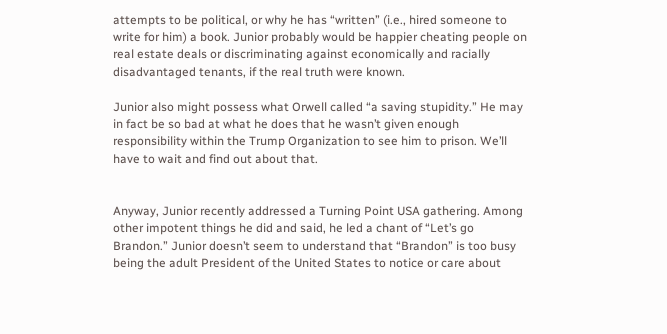attempts to be political, or why he has “written” (i.e., hired someone to write for him) a book. Junior probably would be happier cheating people on real estate deals or discriminating against economically and racially disadvantaged tenants, if the real truth were known.

Junior also might possess what Orwell called “a saving stupidity.” He may in fact be so bad at what he does that he wasn’t given enough responsibility within the Trump Organization to see him to prison. We’ll have to wait and find out about that.


Anyway, Junior recently addressed a Turning Point USA gathering. Among other impotent things he did and said, he led a chant of “Let’s go Brandon.” Junior doesn’t seem to understand that “Brandon” is too busy being the adult President of the United States to notice or care about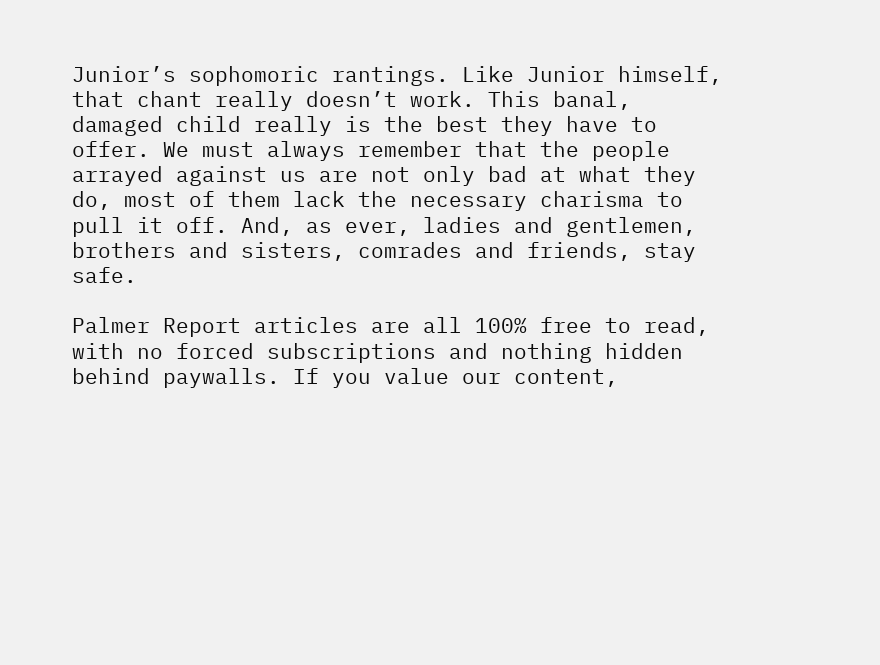Junior’s sophomoric rantings. Like Junior himself, that chant really doesn’t work. This banal, damaged child really is the best they have to offer. We must always remember that the people arrayed against us are not only bad at what they do, most of them lack the necessary charisma to pull it off. And, as ever, ladies and gentlemen, brothers and sisters, comrades and friends, stay safe.

Palmer Report articles are all 100% free to read, with no forced subscriptions and nothing hidden behind paywalls. If you value our content,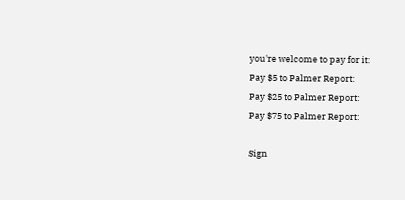you're welcome to pay for it:
Pay $5 to Palmer Report:
Pay $25 to Palmer Report:
Pay $75 to Palmer Report:

Sign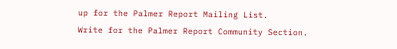up for the Palmer Report Mailing List.
Write for the Palmer Report Community Section.